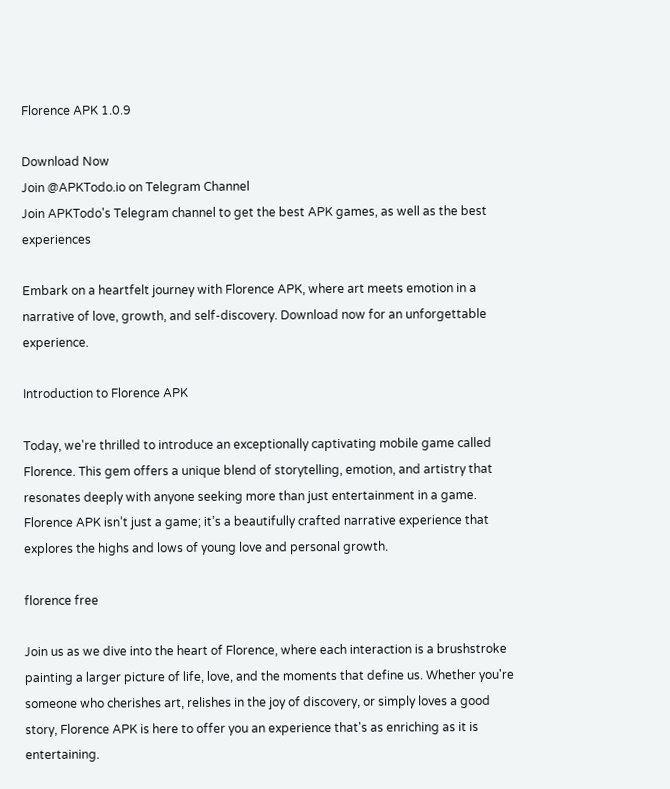Florence APK 1.0.9

Download Now
Join @APKTodo.io on Telegram Channel
Join APKTodo's Telegram channel to get the best APK games, as well as the best experiences

Embark on a heartfelt journey with Florence APK, where art meets emotion in a narrative of love, growth, and self-discovery. Download now for an unforgettable experience.

Introduction to Florence APK

Today, we're thrilled to introduce an exceptionally captivating mobile game called Florence. This gem offers a unique blend of storytelling, emotion, and artistry that resonates deeply with anyone seeking more than just entertainment in a game. Florence APK isn’t just a game; it’s a beautifully crafted narrative experience that explores the highs and lows of young love and personal growth.

florence free

Join us as we dive into the heart of Florence, where each interaction is a brushstroke painting a larger picture of life, love, and the moments that define us. Whether you're someone who cherishes art, relishes in the joy of discovery, or simply loves a good story, Florence APK is here to offer you an experience that's as enriching as it is entertaining.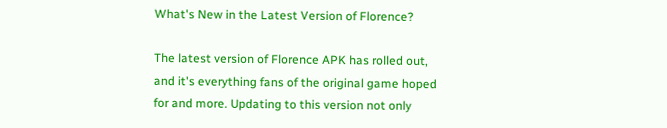What's New in the Latest Version of Florence?

The latest version of Florence APK has rolled out, and it's everything fans of the original game hoped for and more. Updating to this version not only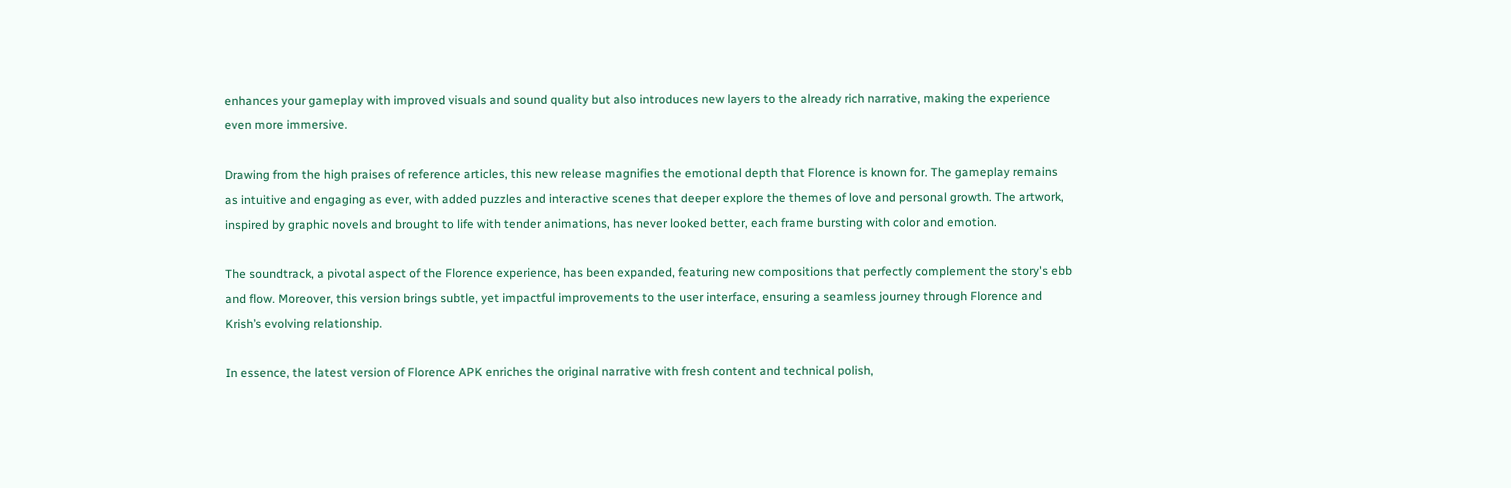enhances your gameplay with improved visuals and sound quality but also introduces new layers to the already rich narrative, making the experience even more immersive.

Drawing from the high praises of reference articles, this new release magnifies the emotional depth that Florence is known for. The gameplay remains as intuitive and engaging as ever, with added puzzles and interactive scenes that deeper explore the themes of love and personal growth. The artwork, inspired by graphic novels and brought to life with tender animations, has never looked better, each frame bursting with color and emotion.

The soundtrack, a pivotal aspect of the Florence experience, has been expanded, featuring new compositions that perfectly complement the story's ebb and flow. Moreover, this version brings subtle, yet impactful improvements to the user interface, ensuring a seamless journey through Florence and Krish’s evolving relationship.

In essence, the latest version of Florence APK enriches the original narrative with fresh content and technical polish,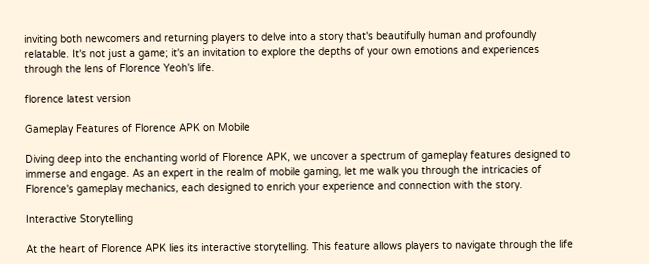inviting both newcomers and returning players to delve into a story that's beautifully human and profoundly relatable. It's not just a game; it's an invitation to explore the depths of your own emotions and experiences through the lens of Florence Yeoh's life.

florence latest version

Gameplay Features of Florence APK on Mobile

Diving deep into the enchanting world of Florence APK, we uncover a spectrum of gameplay features designed to immerse and engage. As an expert in the realm of mobile gaming, let me walk you through the intricacies of Florence's gameplay mechanics, each designed to enrich your experience and connection with the story.

Interactive Storytelling

At the heart of Florence APK lies its interactive storytelling. This feature allows players to navigate through the life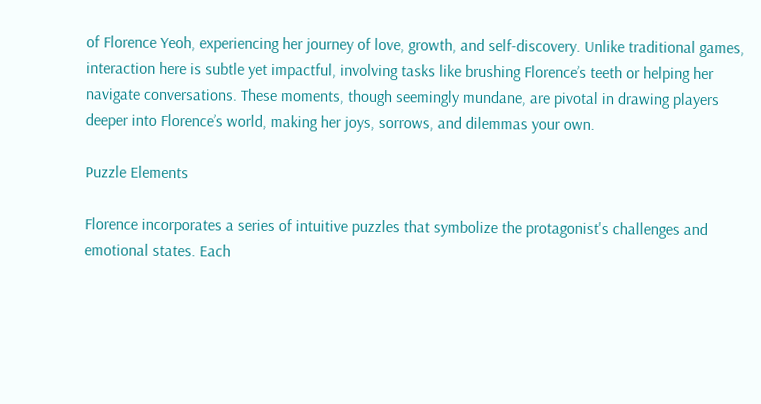of Florence Yeoh, experiencing her journey of love, growth, and self-discovery. Unlike traditional games, interaction here is subtle yet impactful, involving tasks like brushing Florence’s teeth or helping her navigate conversations. These moments, though seemingly mundane, are pivotal in drawing players deeper into Florence’s world, making her joys, sorrows, and dilemmas your own.

Puzzle Elements

Florence incorporates a series of intuitive puzzles that symbolize the protagonist's challenges and emotional states. Each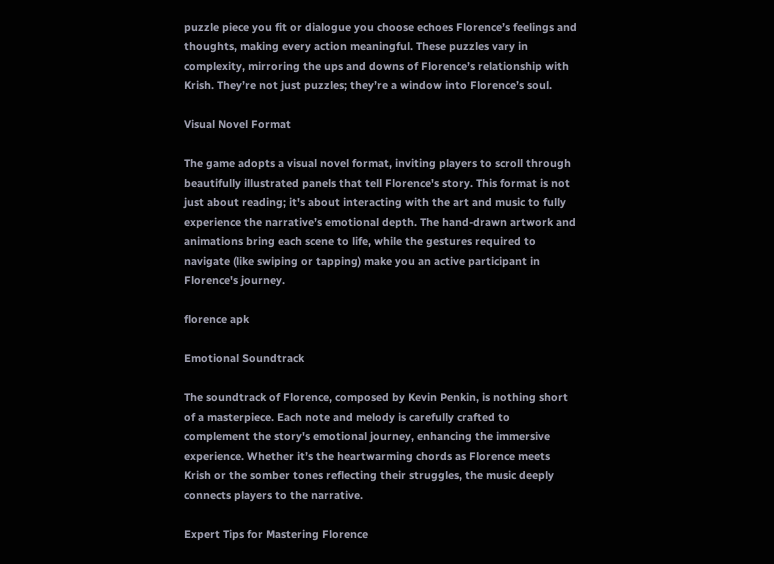puzzle piece you fit or dialogue you choose echoes Florence’s feelings and thoughts, making every action meaningful. These puzzles vary in complexity, mirroring the ups and downs of Florence’s relationship with Krish. They’re not just puzzles; they’re a window into Florence’s soul.

Visual Novel Format

The game adopts a visual novel format, inviting players to scroll through beautifully illustrated panels that tell Florence's story. This format is not just about reading; it's about interacting with the art and music to fully experience the narrative’s emotional depth. The hand-drawn artwork and animations bring each scene to life, while the gestures required to navigate (like swiping or tapping) make you an active participant in Florence's journey.

florence apk

Emotional Soundtrack

The soundtrack of Florence, composed by Kevin Penkin, is nothing short of a masterpiece. Each note and melody is carefully crafted to complement the story's emotional journey, enhancing the immersive experience. Whether it’s the heartwarming chords as Florence meets Krish or the somber tones reflecting their struggles, the music deeply connects players to the narrative.

Expert Tips for Mastering Florence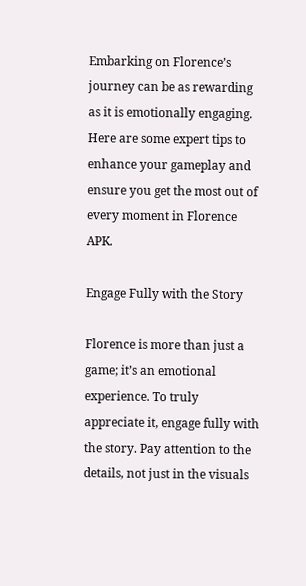Embarking on Florence’s journey can be as rewarding as it is emotionally engaging. Here are some expert tips to enhance your gameplay and ensure you get the most out of every moment in Florence APK.

Engage Fully with the Story

Florence is more than just a game; it’s an emotional experience. To truly appreciate it, engage fully with the story. Pay attention to the details, not just in the visuals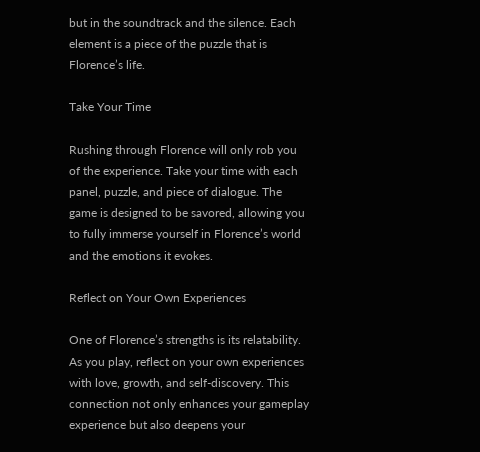but in the soundtrack and the silence. Each element is a piece of the puzzle that is Florence’s life.

Take Your Time

Rushing through Florence will only rob you of the experience. Take your time with each panel, puzzle, and piece of dialogue. The game is designed to be savored, allowing you to fully immerse yourself in Florence’s world and the emotions it evokes.

Reflect on Your Own Experiences

One of Florence’s strengths is its relatability. As you play, reflect on your own experiences with love, growth, and self-discovery. This connection not only enhances your gameplay experience but also deepens your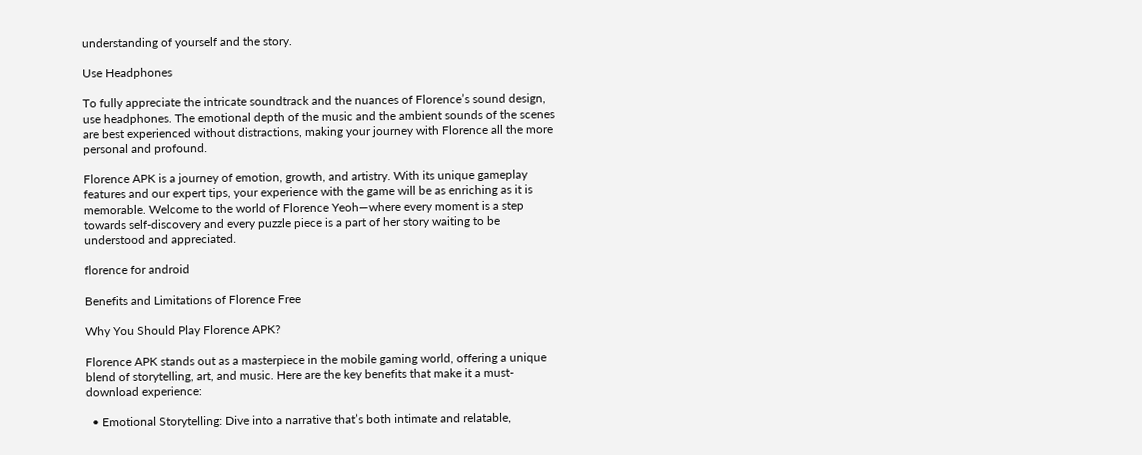understanding of yourself and the story.

Use Headphones

To fully appreciate the intricate soundtrack and the nuances of Florence’s sound design, use headphones. The emotional depth of the music and the ambient sounds of the scenes are best experienced without distractions, making your journey with Florence all the more personal and profound.

Florence APK is a journey of emotion, growth, and artistry. With its unique gameplay features and our expert tips, your experience with the game will be as enriching as it is memorable. Welcome to the world of Florence Yeoh—where every moment is a step towards self-discovery and every puzzle piece is a part of her story waiting to be understood and appreciated.

florence for android

Benefits and Limitations of Florence Free

Why You Should Play Florence APK?

Florence APK stands out as a masterpiece in the mobile gaming world, offering a unique blend of storytelling, art, and music. Here are the key benefits that make it a must-download experience:

  • Emotional Storytelling: Dive into a narrative that’s both intimate and relatable,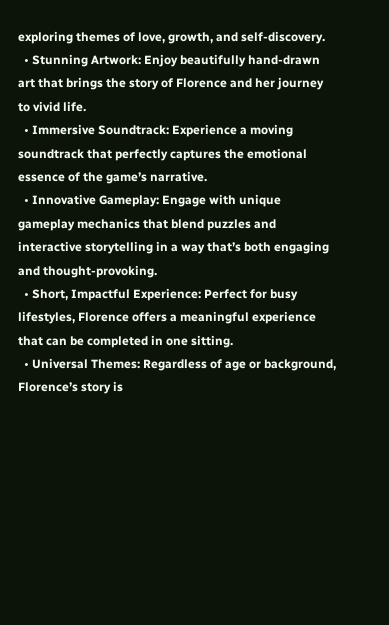exploring themes of love, growth, and self-discovery.
  • Stunning Artwork: Enjoy beautifully hand-drawn art that brings the story of Florence and her journey to vivid life.
  • Immersive Soundtrack: Experience a moving soundtrack that perfectly captures the emotional essence of the game’s narrative.
  • Innovative Gameplay: Engage with unique gameplay mechanics that blend puzzles and interactive storytelling in a way that’s both engaging and thought-provoking.
  • Short, Impactful Experience: Perfect for busy lifestyles, Florence offers a meaningful experience that can be completed in one sitting.
  • Universal Themes: Regardless of age or background, Florence’s story is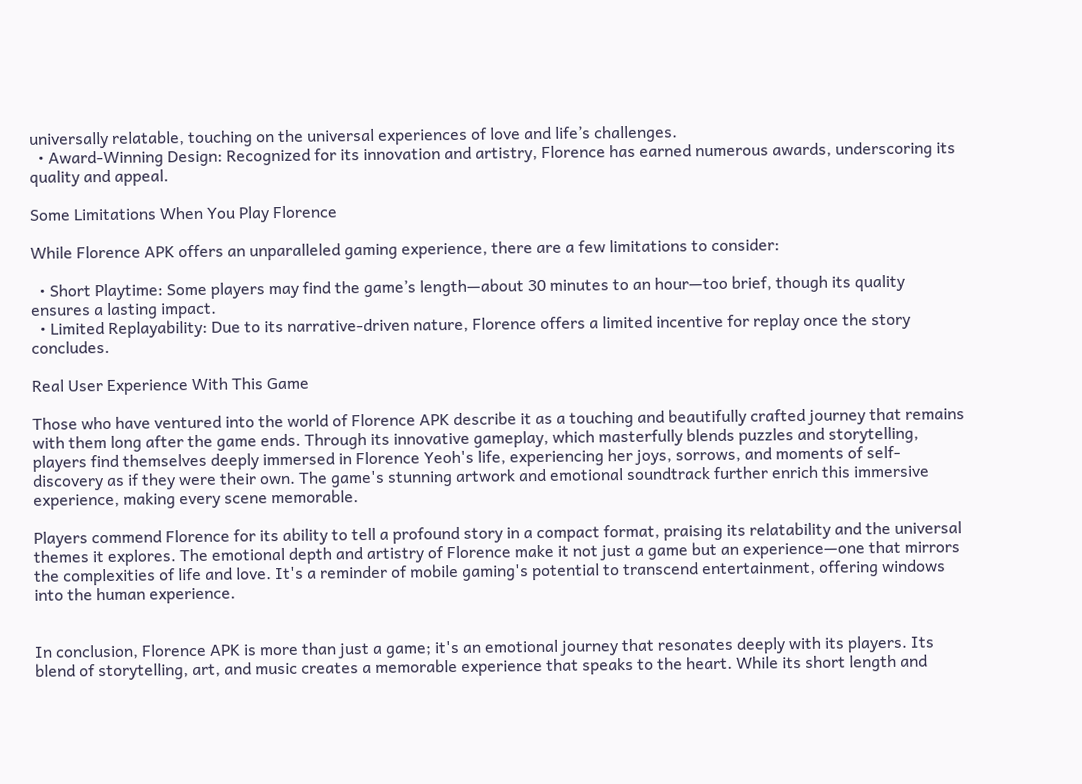universally relatable, touching on the universal experiences of love and life’s challenges.
  • Award-Winning Design: Recognized for its innovation and artistry, Florence has earned numerous awards, underscoring its quality and appeal.

Some Limitations When You Play Florence

While Florence APK offers an unparalleled gaming experience, there are a few limitations to consider:

  • Short Playtime: Some players may find the game’s length—about 30 minutes to an hour—too brief, though its quality ensures a lasting impact.
  • Limited Replayability: Due to its narrative-driven nature, Florence offers a limited incentive for replay once the story concludes.

Real User Experience With This Game

Those who have ventured into the world of Florence APK describe it as a touching and beautifully crafted journey that remains with them long after the game ends. Through its innovative gameplay, which masterfully blends puzzles and storytelling, players find themselves deeply immersed in Florence Yeoh's life, experiencing her joys, sorrows, and moments of self-discovery as if they were their own. The game's stunning artwork and emotional soundtrack further enrich this immersive experience, making every scene memorable.

Players commend Florence for its ability to tell a profound story in a compact format, praising its relatability and the universal themes it explores. The emotional depth and artistry of Florence make it not just a game but an experience—one that mirrors the complexities of life and love. It's a reminder of mobile gaming's potential to transcend entertainment, offering windows into the human experience.


In conclusion, Florence APK is more than just a game; it's an emotional journey that resonates deeply with its players. Its blend of storytelling, art, and music creates a memorable experience that speaks to the heart. While its short length and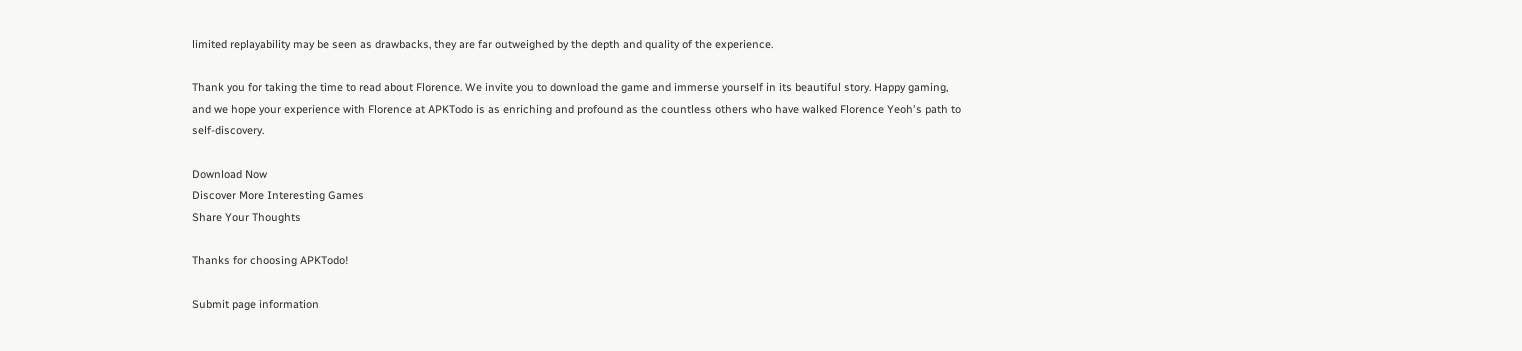limited replayability may be seen as drawbacks, they are far outweighed by the depth and quality of the experience.

Thank you for taking the time to read about Florence. We invite you to download the game and immerse yourself in its beautiful story. Happy gaming, and we hope your experience with Florence at APKTodo is as enriching and profound as the countless others who have walked Florence Yeoh's path to self-discovery.

Download Now
Discover More Interesting Games
Share Your Thoughts

Thanks for choosing APKTodo!

Submit page information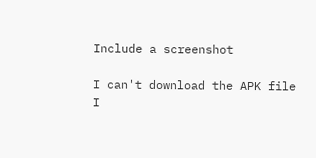Include a screenshot

I can't download the APK file
I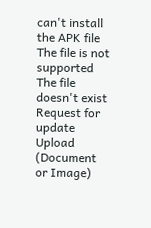can't install the APK file
The file is not supported
The file doesn't exist
Request for update
Upload (Document or Image)